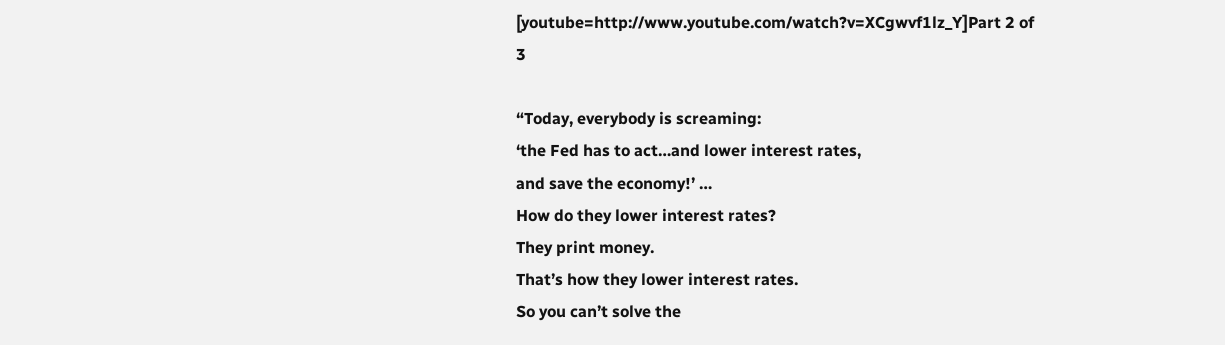[youtube=http://www.youtube.com/watch?v=XCgwvf1lz_Y]Part 2 of 3

“Today, everybody is screaming:
‘the Fed has to act…and lower interest rates,
and save the economy!’ …
How do they lower interest rates?
They print money.
That’s how they lower interest rates.
So you can’t solve the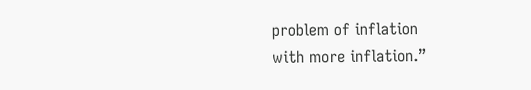problem of inflation
with more inflation.”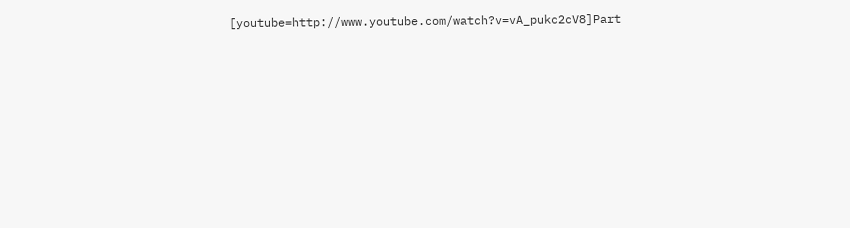[youtube=http://www.youtube.com/watch?v=vA_pukc2cV8]Part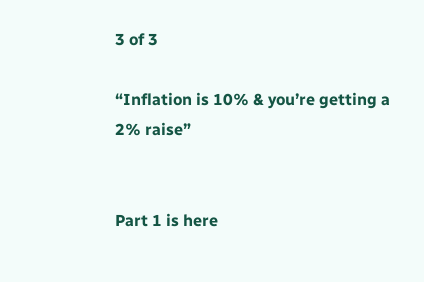3 of 3

“Inflation is 10% & you’re getting a 2% raise”


Part 1 is here